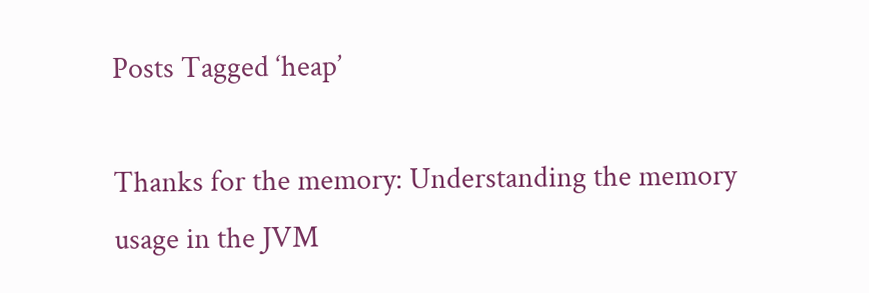Posts Tagged ‘heap’

Thanks for the memory: Understanding the memory usage in the JVM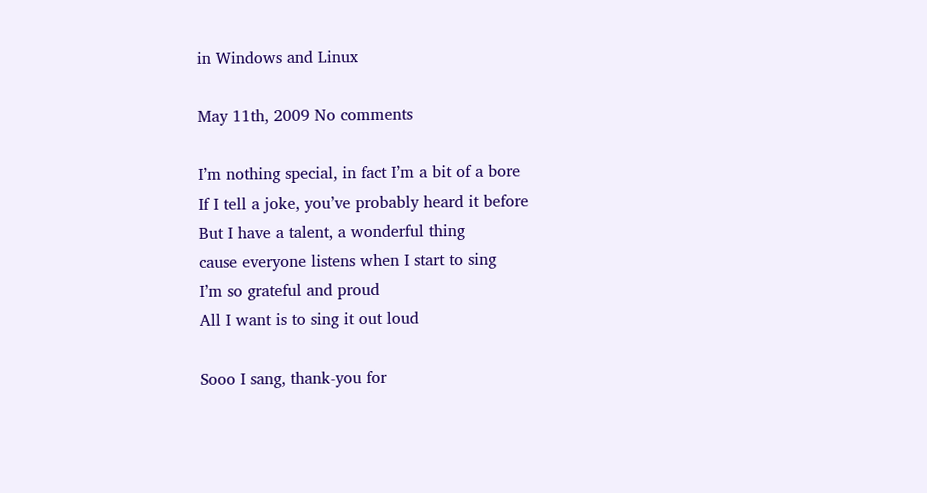in Windows and Linux

May 11th, 2009 No comments

I’m nothing special, in fact I’m a bit of a bore
If I tell a joke, you’ve probably heard it before
But I have a talent, a wonderful thing
cause everyone listens when I start to sing
I’m so grateful and proud
All I want is to sing it out loud

Sooo I sang, thank-you for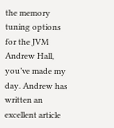the memory tuning options for the JVM Andrew Hall, you’ve made my day. Andrew has written an excellent article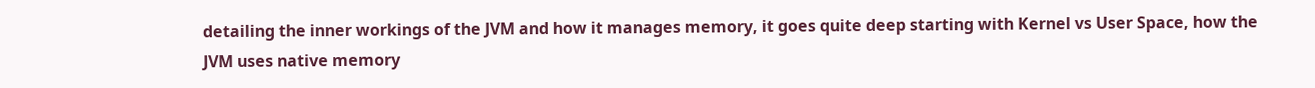detailing the inner workings of the JVM and how it manages memory, it goes quite deep starting with Kernel vs User Space, how the JVM uses native memory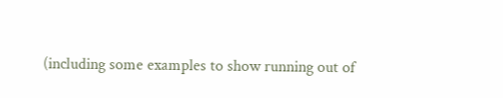(including some examples to show running out of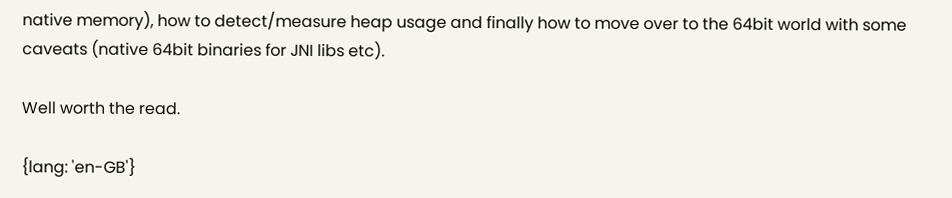native memory), how to detect/measure heap usage and finally how to move over to the 64bit world with some caveats (native 64bit binaries for JNI libs etc).

Well worth the read.

{lang: 'en-GB'}